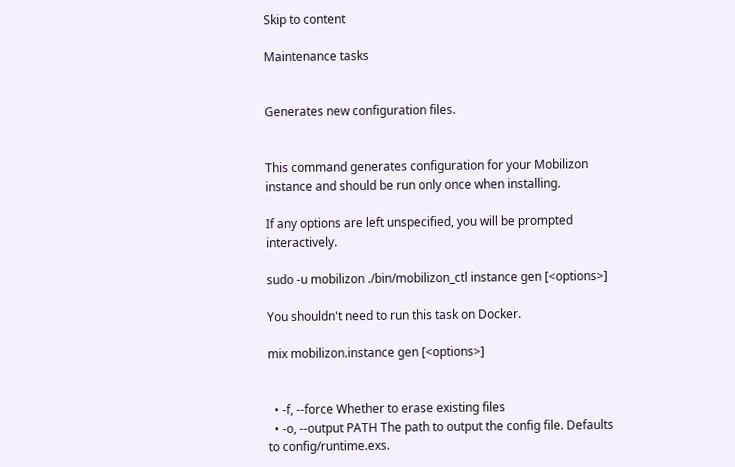Skip to content

Maintenance tasks


Generates new configuration files.


This command generates configuration for your Mobilizon instance and should be run only once when installing.

If any options are left unspecified, you will be prompted interactively.

sudo -u mobilizon ./bin/mobilizon_ctl instance gen [<options>]

You shouldn't need to run this task on Docker.

mix mobilizon.instance gen [<options>]


  • -f, --force Whether to erase existing files
  • -o, --output PATH The path to output the config file. Defaults to config/runtime.exs.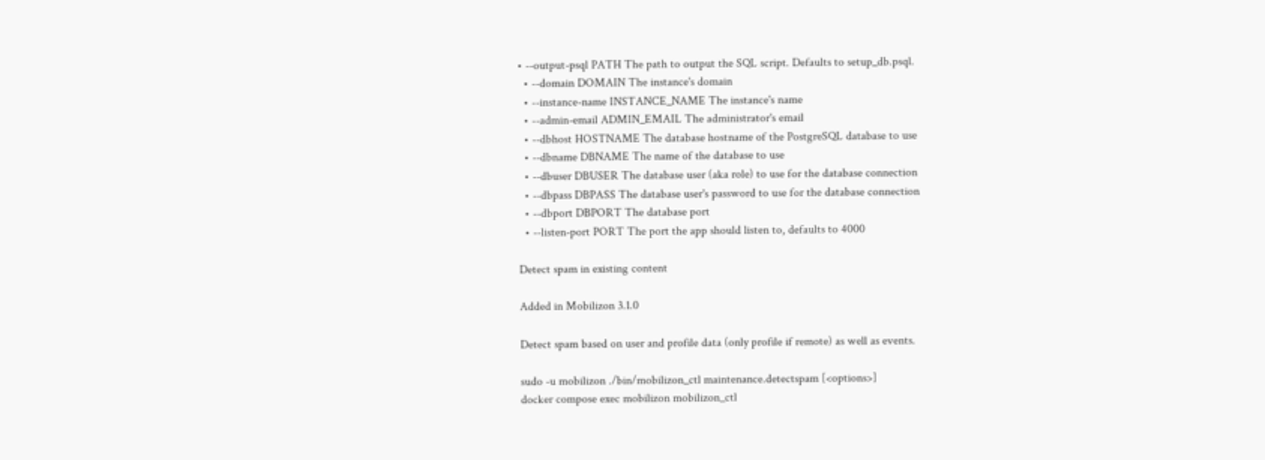• --output-psql PATH The path to output the SQL script. Defaults to setup_db.psql.
  • --domain DOMAIN The instance's domain
  • --instance-name INSTANCE_NAME The instance's name
  • --admin-email ADMIN_EMAIL The administrator's email
  • --dbhost HOSTNAME The database hostname of the PostgreSQL database to use
  • --dbname DBNAME The name of the database to use
  • --dbuser DBUSER The database user (aka role) to use for the database connection
  • --dbpass DBPASS The database user's password to use for the database connection
  • --dbport DBPORT The database port
  • --listen-port PORT The port the app should listen to, defaults to 4000

Detect spam in existing content

Added in Mobilizon 3.1.0

Detect spam based on user and profile data (only profile if remote) as well as events.

sudo -u mobilizon ./bin/mobilizon_ctl maintenance.detectspam [<options>]
docker compose exec mobilizon mobilizon_ctl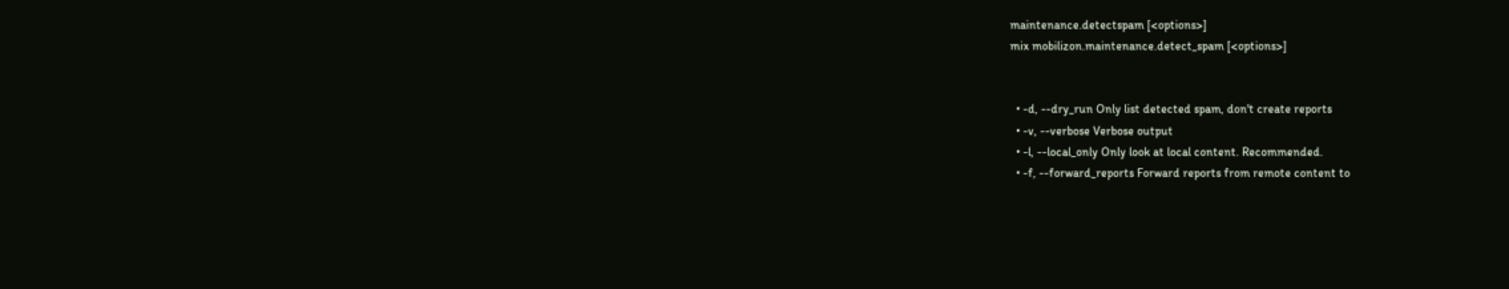maintenance.detectspam [<options>]
mix mobilizon.maintenance.detect_spam [<options>]


  • -d, --dry_run Only list detected spam, don't create reports
  • -v, --verbose Verbose output
  • -l, --local_only Only look at local content. Recommended.
  • -f, --forward_reports Forward reports from remote content to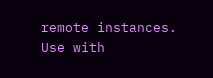remote instances. Use with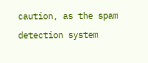caution, as the spam detection system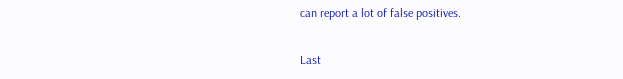can report a lot of false positives.

Last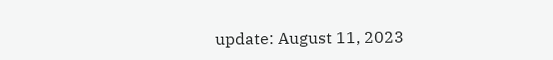update: August 11, 2023